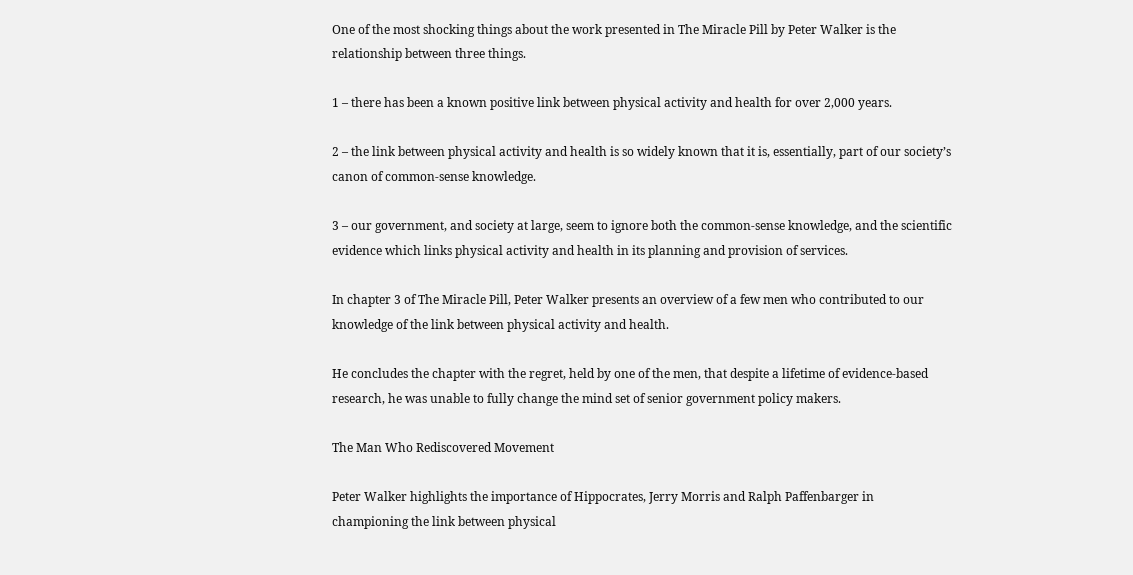One of the most shocking things about the work presented in The Miracle Pill by Peter Walker is the relationship between three things.

1 – there has been a known positive link between physical activity and health for over 2,000 years.

2 – the link between physical activity and health is so widely known that it is, essentially, part of our society’s canon of common-sense knowledge.

3 – our government, and society at large, seem to ignore both the common-sense knowledge, and the scientific evidence which links physical activity and health in its planning and provision of services.

In chapter 3 of The Miracle Pill, Peter Walker presents an overview of a few men who contributed to our knowledge of the link between physical activity and health.

He concludes the chapter with the regret, held by one of the men, that despite a lifetime of evidence-based research, he was unable to fully change the mind set of senior government policy makers.

The Man Who Rediscovered Movement

Peter Walker highlights the importance of Hippocrates, Jerry Morris and Ralph Paffenbarger in championing the link between physical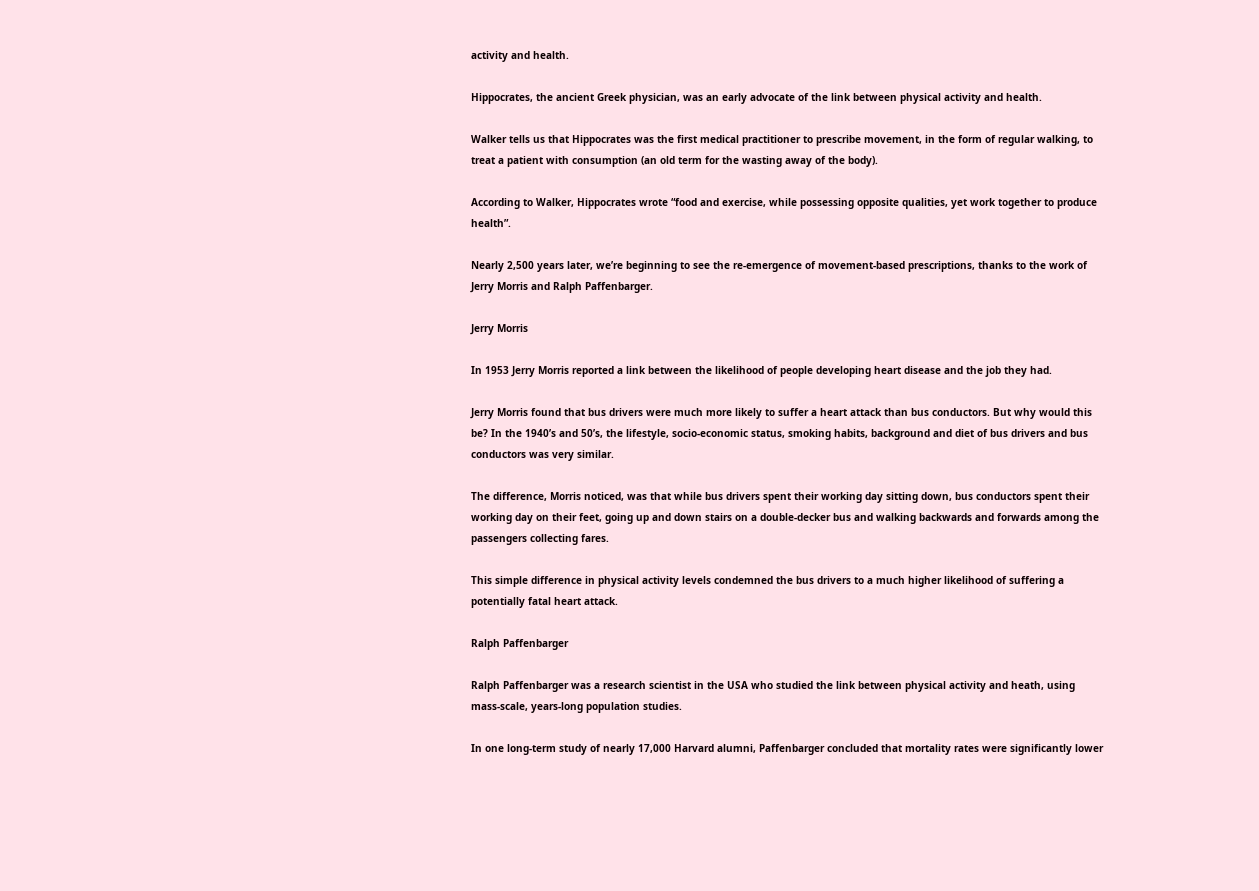activity and health.

Hippocrates, the ancient Greek physician, was an early advocate of the link between physical activity and health.

Walker tells us that Hippocrates was the first medical practitioner to prescribe movement, in the form of regular walking, to treat a patient with consumption (an old term for the wasting away of the body).

According to Walker, Hippocrates wrote “food and exercise, while possessing opposite qualities, yet work together to produce health”.

Nearly 2,500 years later, we’re beginning to see the re-emergence of movement-based prescriptions, thanks to the work of Jerry Morris and Ralph Paffenbarger.

Jerry Morris

In 1953 Jerry Morris reported a link between the likelihood of people developing heart disease and the job they had.

Jerry Morris found that bus drivers were much more likely to suffer a heart attack than bus conductors. But why would this be? In the 1940’s and 50’s, the lifestyle, socio-economic status, smoking habits, background and diet of bus drivers and bus conductors was very similar.

The difference, Morris noticed, was that while bus drivers spent their working day sitting down, bus conductors spent their working day on their feet, going up and down stairs on a double-decker bus and walking backwards and forwards among the passengers collecting fares.

This simple difference in physical activity levels condemned the bus drivers to a much higher likelihood of suffering a potentially fatal heart attack.

Ralph Paffenbarger

Ralph Paffenbarger was a research scientist in the USA who studied the link between physical activity and heath, using mass-scale, years-long population studies.

In one long-term study of nearly 17,000 Harvard alumni, Paffenbarger concluded that mortality rates were significantly lower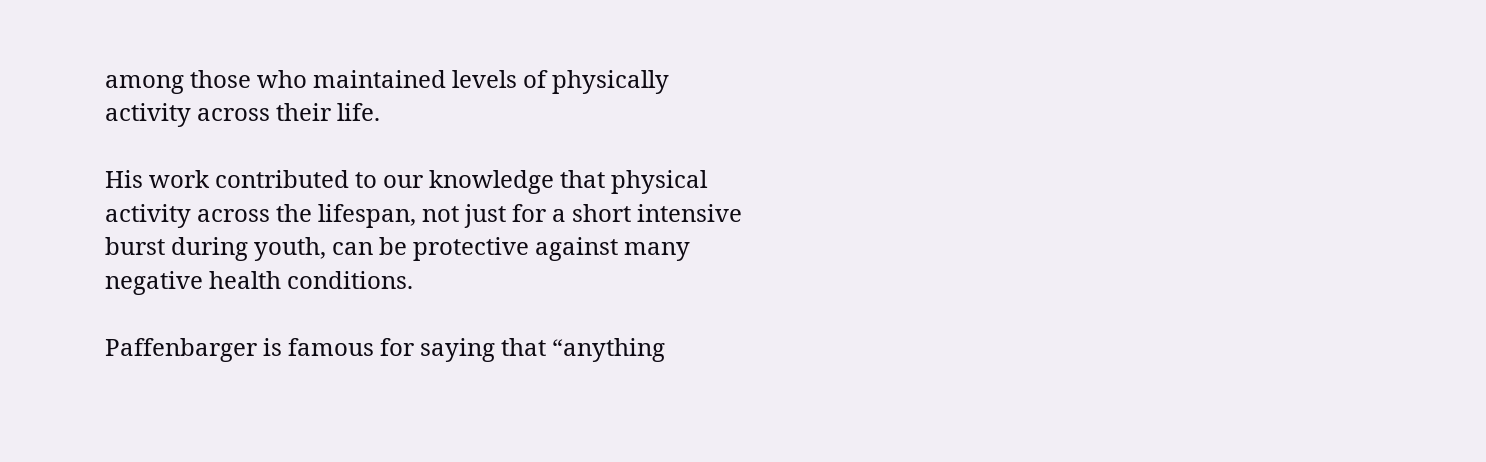among those who maintained levels of physically activity across their life.

His work contributed to our knowledge that physical activity across the lifespan, not just for a short intensive burst during youth, can be protective against many negative health conditions.

Paffenbarger is famous for saying that “anything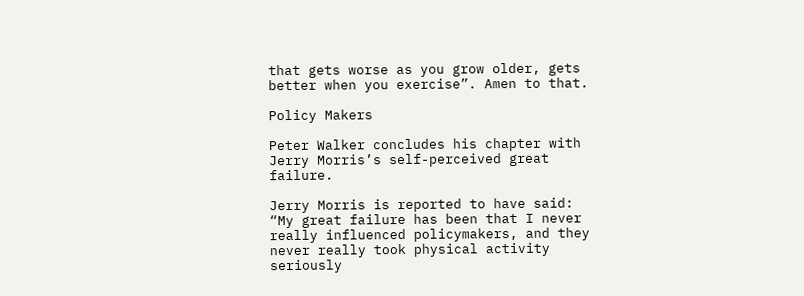that gets worse as you grow older, gets better when you exercise”. Amen to that.

Policy Makers

Peter Walker concludes his chapter with Jerry Morris’s self-perceived great failure.

Jerry Morris is reported to have said: “My great failure has been that I never really influenced policymakers, and they never really took physical activity seriously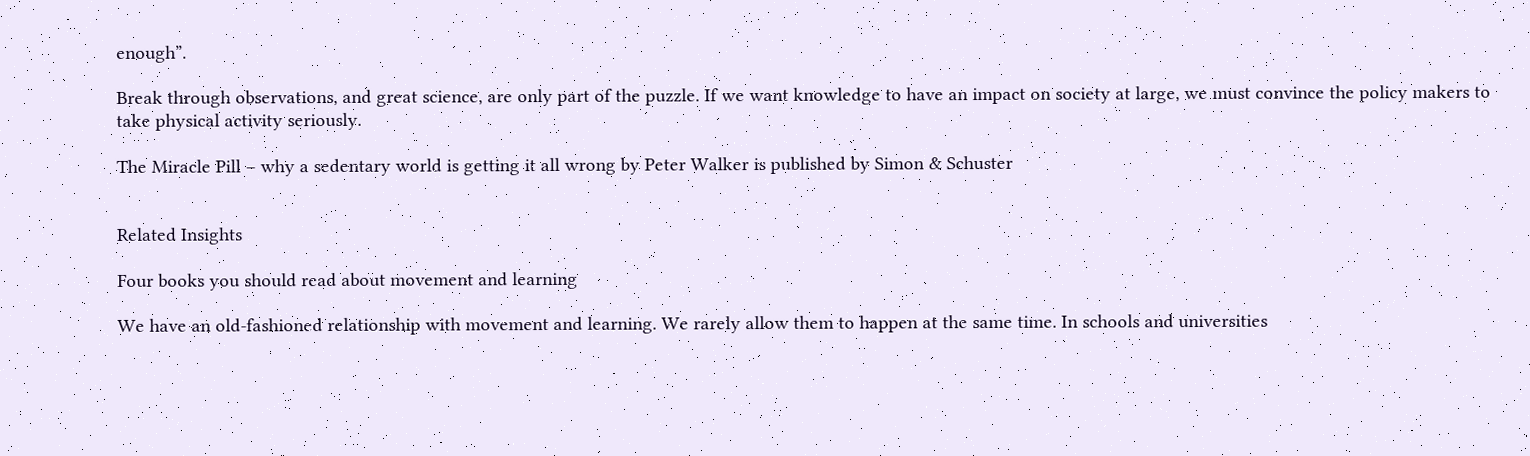enough”.

Break through observations, and great science, are only part of the puzzle. If we want knowledge to have an impact on society at large, we must convince the policy makers to take physical activity seriously.

The Miracle Pill – why a sedentary world is getting it all wrong by Peter Walker is published by Simon & Schuster


Related Insights

Four books you should read about movement and learning

We have an old-fashioned relationship with movement and learning. We rarely allow them to happen at the same time. In schools and universities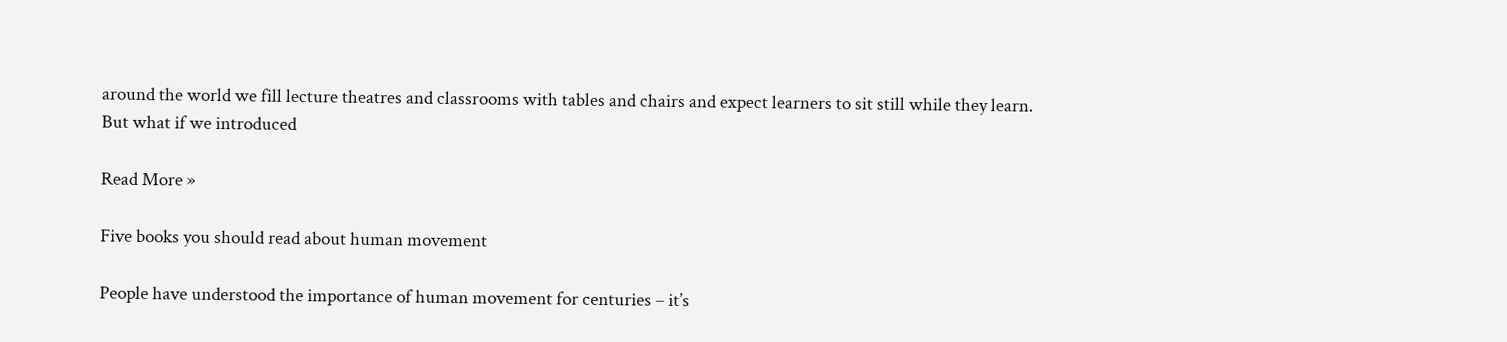around the world we fill lecture theatres and classrooms with tables and chairs and expect learners to sit still while they learn. But what if we introduced

Read More »

Five books you should read about human movement

People have understood the importance of human movement for centuries – it’s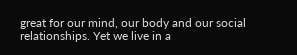great for our mind, our body and our social relationships. Yet we live in a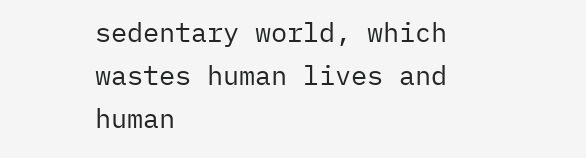sedentary world, which wastes human lives and human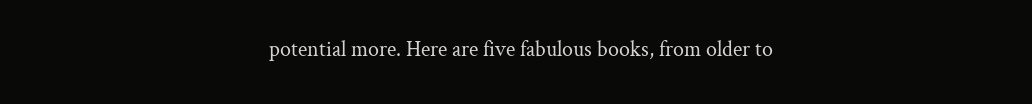potential more. Here are five fabulous books, from older to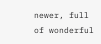newer, full of wonderful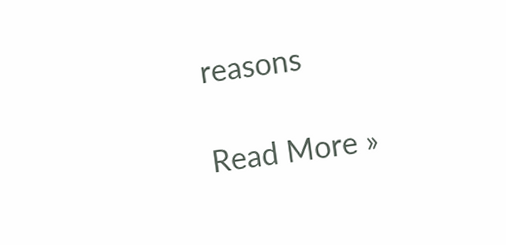reasons

Read More »